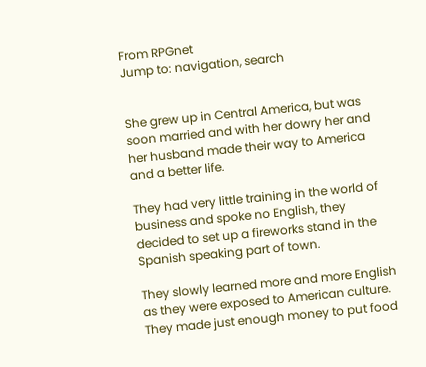From RPGnet
Jump to: navigation, search


She grew up in Central America, but was soon married and with her dowry her and her husband made their way to America and a better life.

They had very little training in the world of business and spoke no English, they decided to set up a fireworks stand in the Spanish speaking part of town.

They slowly learned more and more English as they were exposed to American culture. They made just enough money to put food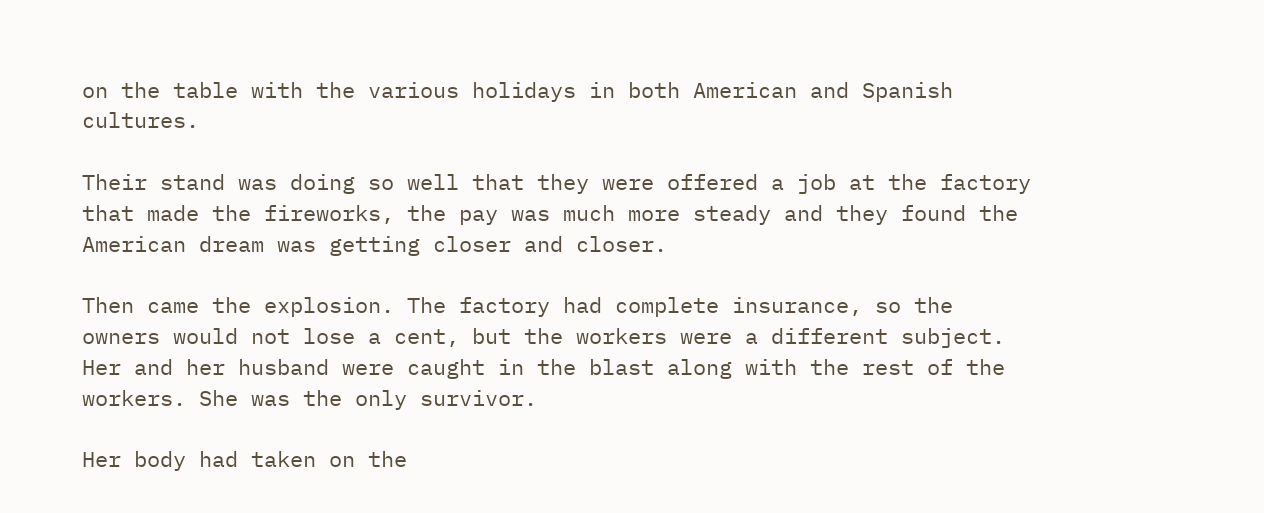on the table with the various holidays in both American and Spanish cultures.

Their stand was doing so well that they were offered a job at the factory that made the fireworks, the pay was much more steady and they found the American dream was getting closer and closer.

Then came the explosion. The factory had complete insurance, so the owners would not lose a cent, but the workers were a different subject. Her and her husband were caught in the blast along with the rest of the workers. She was the only survivor.

Her body had taken on the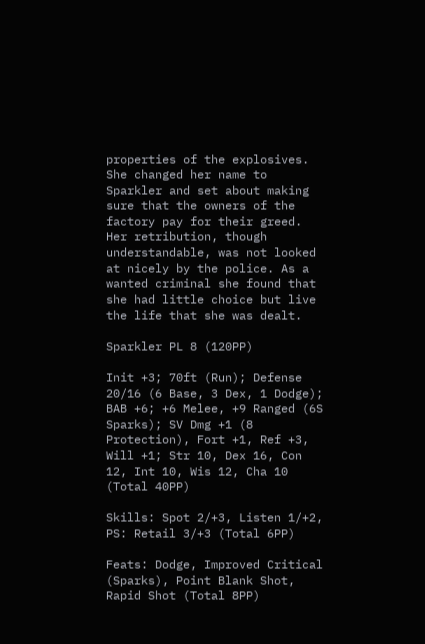properties of the explosives. She changed her name to Sparkler and set about making sure that the owners of the factory pay for their greed. Her retribution, though understandable, was not looked at nicely by the police. As a wanted criminal she found that she had little choice but live the life that she was dealt.

Sparkler PL 8 (120PP)

Init +3; 70ft (Run); Defense 20/16 (6 Base, 3 Dex, 1 Dodge); BAB +6; +6 Melee, +9 Ranged (6S Sparks); SV Dmg +1 (8 Protection), Fort +1, Ref +3, Will +1; Str 10, Dex 16, Con 12, Int 10, Wis 12, Cha 10 (Total 40PP)

Skills: Spot 2/+3, Listen 1/+2, PS: Retail 3/+3 (Total 6PP)

Feats: Dodge, Improved Critical (Sparks), Point Blank Shot, Rapid Shot (Total 8PP)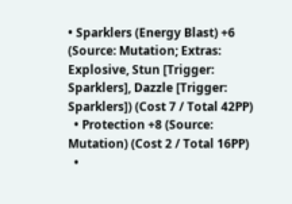• Sparklers (Energy Blast) +6 (Source: Mutation; Extras: Explosive, Stun [Trigger: Sparklers], Dazzle [Trigger: Sparklers]) (Cost 7 / Total 42PP)
  • Protection +8 (Source: Mutation) (Cost 2 / Total 16PP)
  •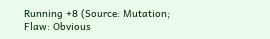Running +8 (Source: Mutation; Flaw: Obvious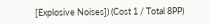[Explosive Noises]) (Cost 1 / Total 8PP)